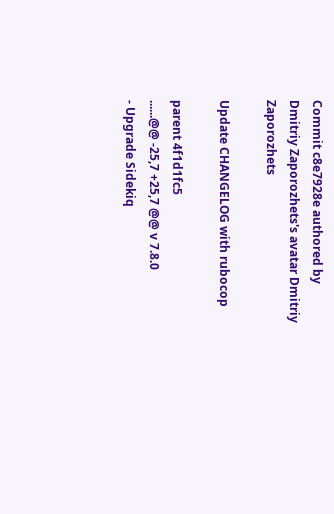Commit c8e7928e authored by Dmitriy Zaporozhets's avatar Dmitriy Zaporozhets

Update CHANGELOG with rubocop

parent 4f1d1fc5
......@@ -25,7 +25,7 @@ v 7.8.0
- Upgrade Sidekiq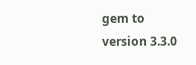gem to version 3.3.0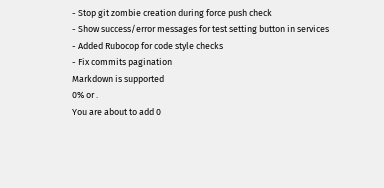- Stop git zombie creation during force push check
- Show success/error messages for test setting button in services
- Added Rubocop for code style checks
- Fix commits pagination
Markdown is supported
0% or .
You are about to add 0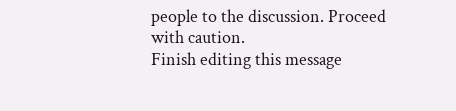people to the discussion. Proceed with caution.
Finish editing this message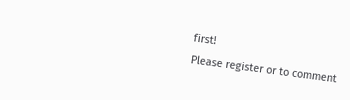first!
Please register or to comment